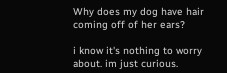Why does my dog have hair coming off of her ears?

i know it's nothing to worry about. im just curious.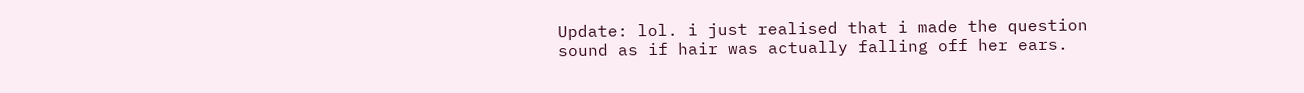Update: lol. i just realised that i made the question sound as if hair was actually falling off her ears.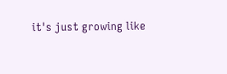it's just growing like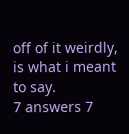off of it weirdly, is what i meant to say.
7 answers 7